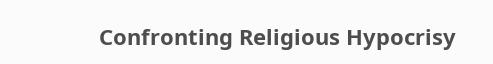Confronting Religious Hypocrisy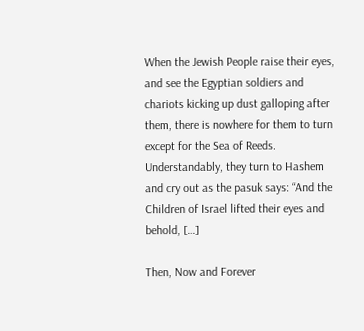When the Jewish People raise their eyes, and see the Egyptian soldiers and chariots kicking up dust galloping after them, there is nowhere for them to turn except for the Sea of Reeds. Understandably, they turn to Hashem and cry out as the pasuk says: “And the Children of Israel lifted their eyes and behold, […]

Then, Now and Forever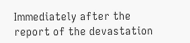Immediately after the report of the devastation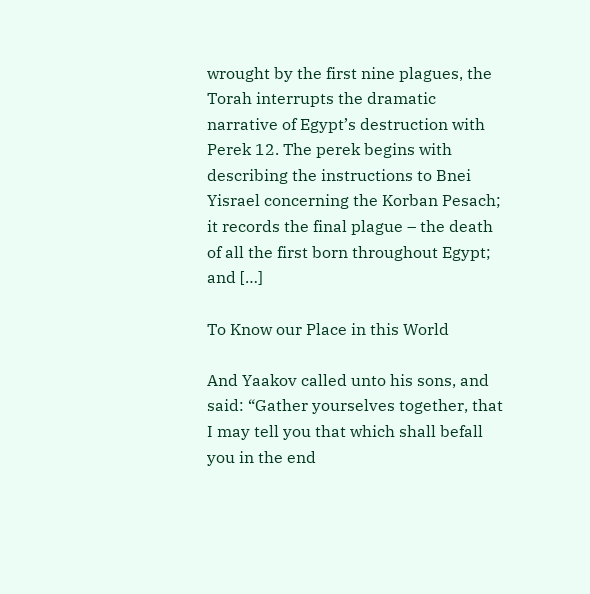wrought by the first nine plagues, the Torah interrupts the dramatic narrative of Egypt’s destruction with Perek 12. The perek begins with describing the instructions to Bnei Yisrael concerning the Korban Pesach; it records the final plague – the death of all the first born throughout Egypt; and […]

To Know our Place in this World

And Yaakov called unto his sons, and said: “Gather yourselves together, that I may tell you that which shall befall you in the end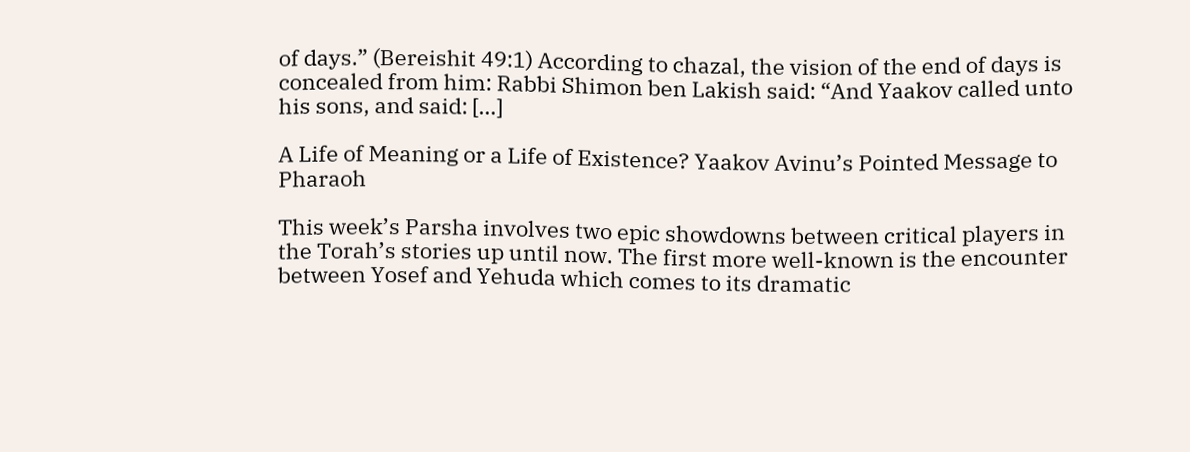of days.” (Bereishit 49:1) According to chazal, the vision of the end of days is concealed from him: Rabbi Shimon ben Lakish said: “And Yaakov called unto his sons, and said: […]

A Life of Meaning or a Life of Existence? Yaakov Avinu’s Pointed Message to Pharaoh

This week’s Parsha involves two epic showdowns between critical players in the Torah’s stories up until now. The first more well-known is the encounter between Yosef and Yehuda which comes to its dramatic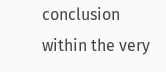conclusion within the very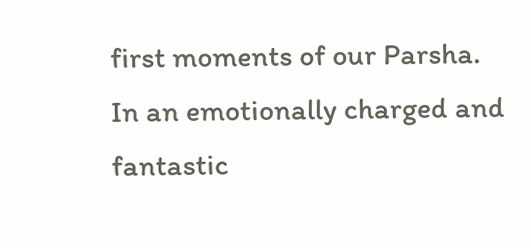first moments of our Parsha. In an emotionally charged and fantastic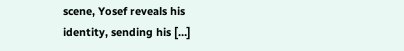scene, Yosef reveals his identity, sending his […]